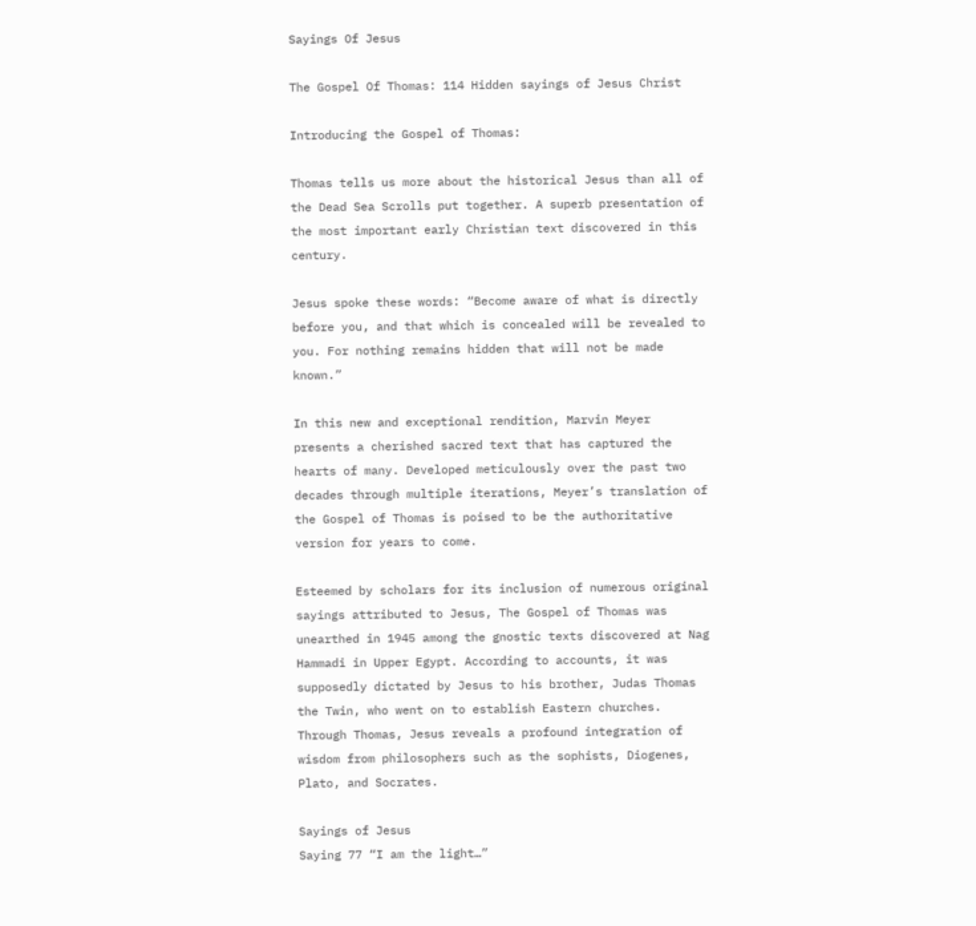Sayings Of Jesus

The Gospel Of Thomas: 114 Hidden sayings of Jesus Christ

Introducing the Gospel of Thomas:

Thomas tells us more about the historical Jesus than all of the Dead Sea Scrolls put together. A superb presentation of the most important early Christian text discovered in this century.

Jesus spoke these words: “Become aware of what is directly before you, and that which is concealed will be revealed to you. For nothing remains hidden that will not be made known.”

In this new and exceptional rendition, Marvin Meyer presents a cherished sacred text that has captured the hearts of many. Developed meticulously over the past two decades through multiple iterations, Meyer’s translation of the Gospel of Thomas is poised to be the authoritative version for years to come.

Esteemed by scholars for its inclusion of numerous original sayings attributed to Jesus, The Gospel of Thomas was unearthed in 1945 among the gnostic texts discovered at Nag Hammadi in Upper Egypt. According to accounts, it was supposedly dictated by Jesus to his brother, Judas Thomas the Twin, who went on to establish Eastern churches. Through Thomas, Jesus reveals a profound integration of wisdom from philosophers such as the sophists, Diogenes, Plato, and Socrates.

Sayings of Jesus
Saying 77 “I am the light…”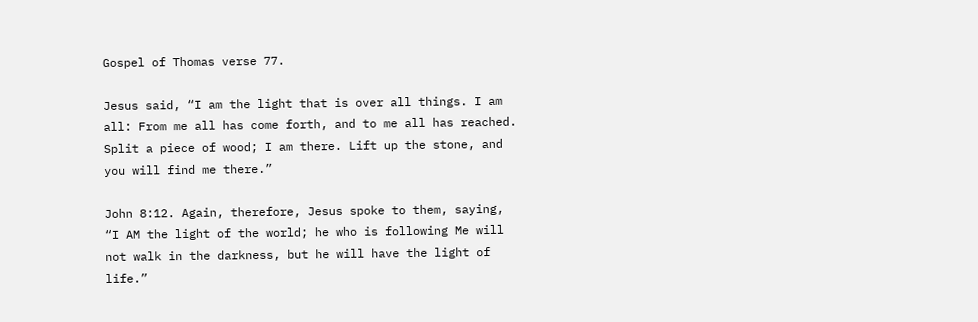Gospel of Thomas verse 77.

Jesus said, “I am the light that is over all things. I am all: From me all has come forth, and to me all has reached. Split a piece of wood; I am there. Lift up the stone, and you will find me there.”

John 8:12. Again, therefore, Jesus spoke to them, saying, “I AM the light of the world; he who is following Me will not walk in the darkness, but he will have the light of life.”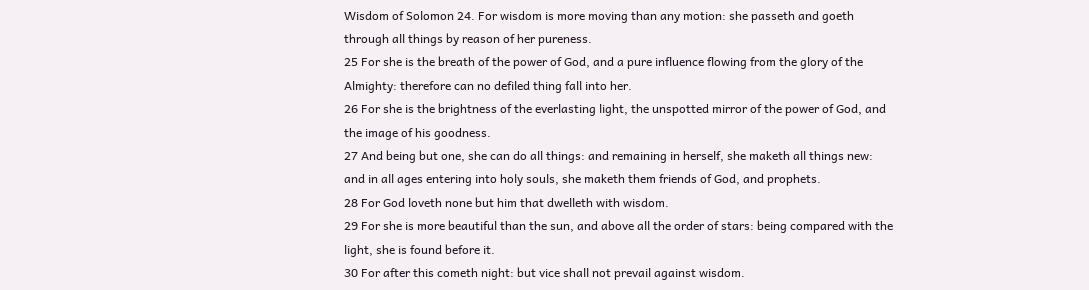Wisdom of Solomon 24. For wisdom is more moving than any motion: she passeth and goeth through all things by reason of her pureness.
25 For she is the breath of the power of God, and a pure influence flowing from the glory of the Almighty: therefore can no defiled thing fall into her.
26 For she is the brightness of the everlasting light, the unspotted mirror of the power of God, and the image of his goodness.
27 And being but one, she can do all things: and remaining in herself, she maketh all things new: and in all ages entering into holy souls, she maketh them friends of God, and prophets.
28 For God loveth none but him that dwelleth with wisdom.
29 For she is more beautiful than the sun, and above all the order of stars: being compared with the light, she is found before it.
30 For after this cometh night: but vice shall not prevail against wisdom.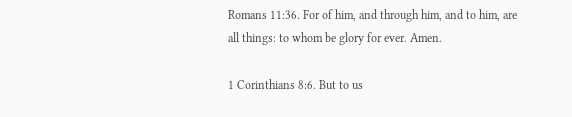Romans 11:36. For of him, and through him, and to him, are all things: to whom be glory for ever. Amen.

1 Corinthians 8:6. But to us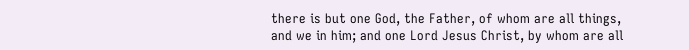there is but one God, the Father, of whom are all things, and we in him; and one Lord Jesus Christ, by whom are all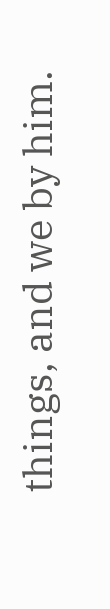things, and we by him.